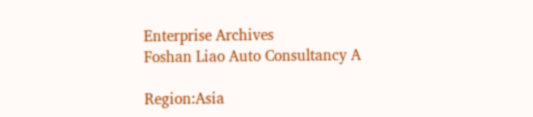Enterprise Archives
Foshan Liao Auto Consultancy A

Region:Asia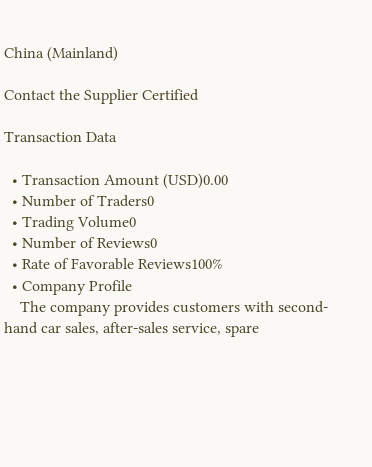China (Mainland)

Contact the Supplier Certified

Transaction Data

  • Transaction Amount (USD)0.00
  • Number of Traders0
  • Trading Volume0
  • Number of Reviews0
  • Rate of Favorable Reviews100%
  • Company Profile
    The company provides customers with second-hand car sales, after-sales service, spare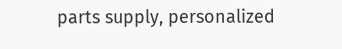parts supply, personalized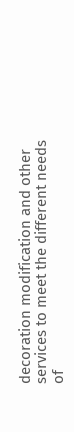decoration modification and other services to meet the different needs of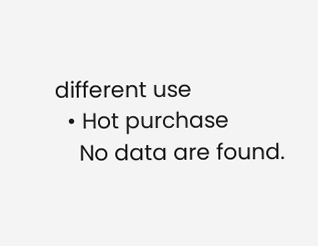different use
  • Hot purchase
    No data are found.